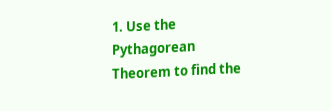1. Use the Pythagorean Theorem to find the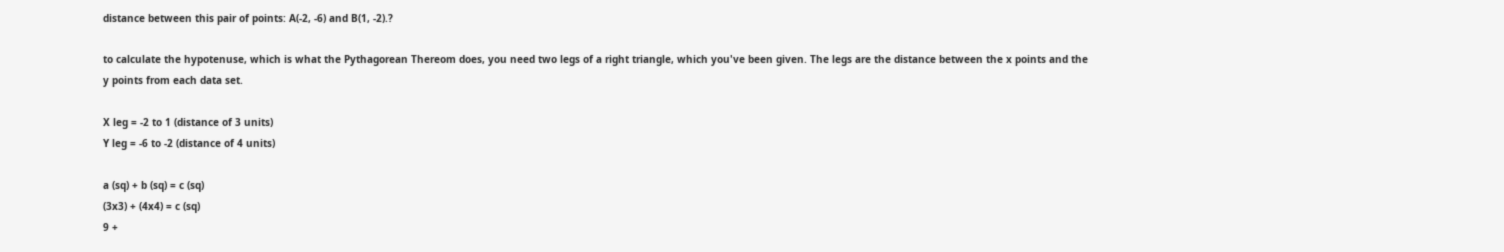distance between this pair of points: A(-2, -6) and B(1, -2).?

to calculate the hypotenuse, which is what the Pythagorean Thereom does, you need two legs of a right triangle, which you've been given. The legs are the distance between the x points and the y points from each data set.

X leg = -2 to 1 (distance of 3 units)
Y leg = -6 to -2 (distance of 4 units)

a (sq) + b (sq) = c (sq)
(3x3) + (4x4) = c (sq)
9 +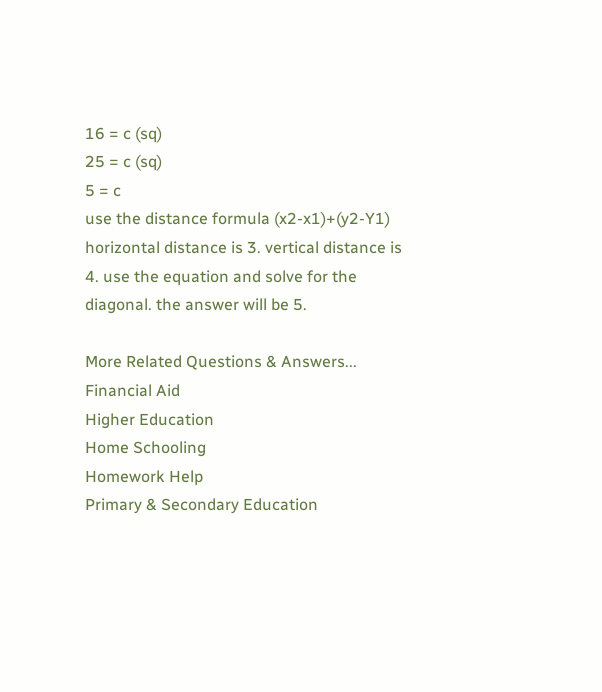16 = c (sq)
25 = c (sq)
5 = c
use the distance formula (x2-x1)+(y2-Y1)
horizontal distance is 3. vertical distance is 4. use the equation and solve for the diagonal. the answer will be 5.

More Related Questions & Answers...
Financial Aid
Higher Education
Home Schooling
Homework Help
Primary & Secondary Education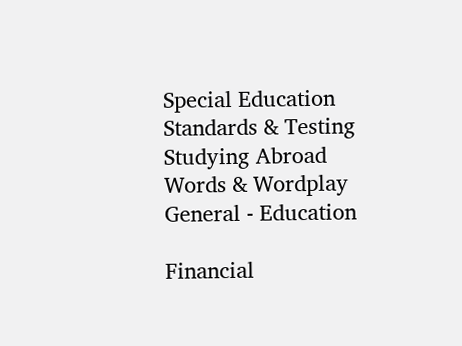Special Education
Standards & Testing
Studying Abroad
Words & Wordplay
General - Education

Financial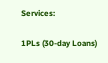Services:

1PLs (30-day Loans)